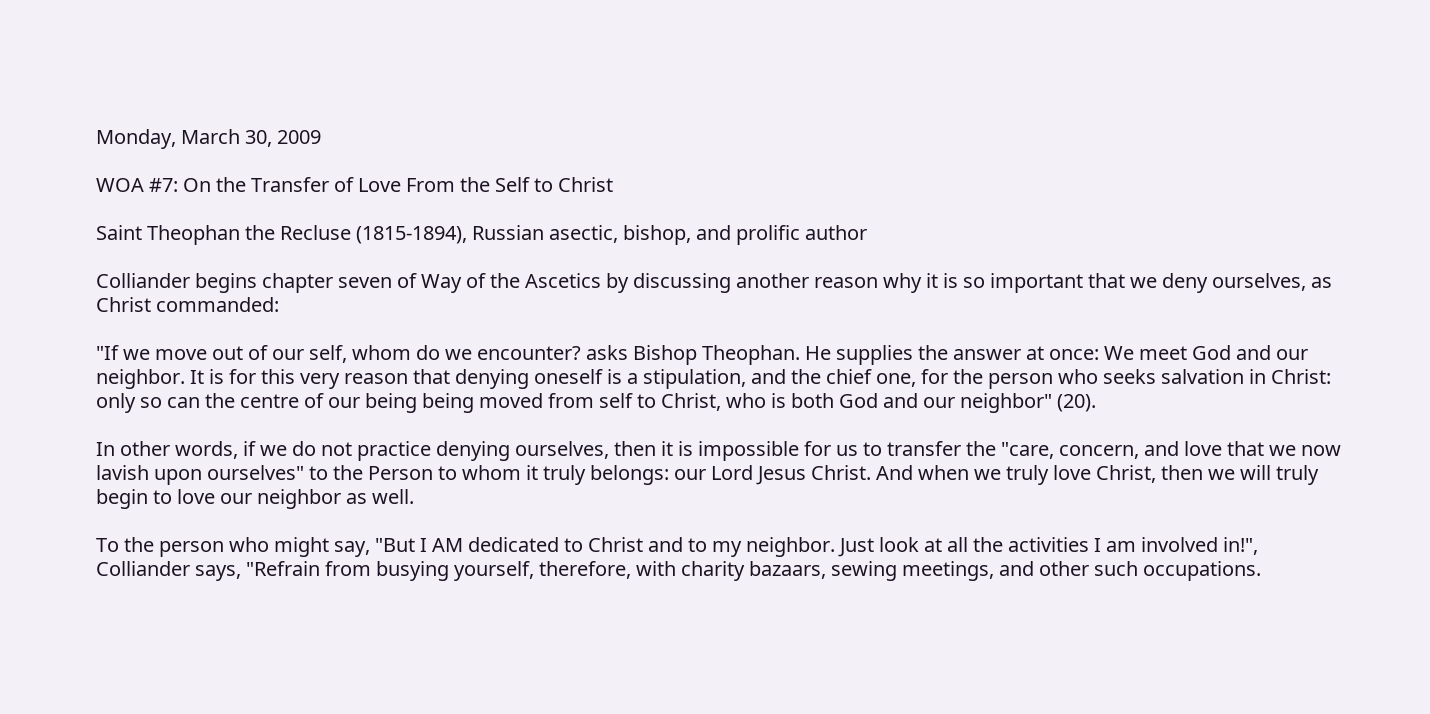Monday, March 30, 2009

WOA #7: On the Transfer of Love From the Self to Christ

Saint Theophan the Recluse (1815-1894), Russian asectic, bishop, and prolific author

Colliander begins chapter seven of Way of the Ascetics by discussing another reason why it is so important that we deny ourselves, as Christ commanded:

"If we move out of our self, whom do we encounter? asks Bishop Theophan. He supplies the answer at once: We meet God and our neighbor. It is for this very reason that denying oneself is a stipulation, and the chief one, for the person who seeks salvation in Christ: only so can the centre of our being being moved from self to Christ, who is both God and our neighbor" (20).

In other words, if we do not practice denying ourselves, then it is impossible for us to transfer the "care, concern, and love that we now lavish upon ourselves" to the Person to whom it truly belongs: our Lord Jesus Christ. And when we truly love Christ, then we will truly begin to love our neighbor as well.

To the person who might say, "But I AM dedicated to Christ and to my neighbor. Just look at all the activities I am involved in!", Colliander says, "Refrain from busying yourself, therefore, with charity bazaars, sewing meetings, and other such occupations.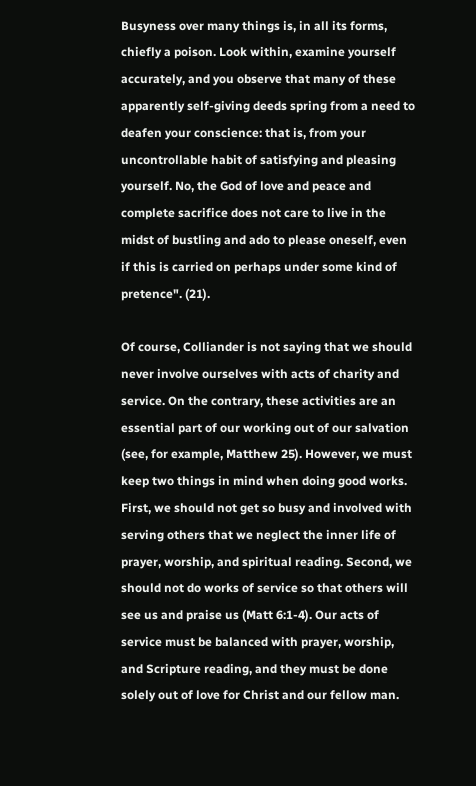Busyness over many things is, in all its forms, chiefly a poison. Look within, examine yourself accurately, and you observe that many of these apparently self-giving deeds spring from a need to deafen your conscience: that is, from your uncontrollable habit of satisfying and pleasing yourself. No, the God of love and peace and complete sacrifice does not care to live in the midst of bustling and ado to please oneself, even if this is carried on perhaps under some kind of pretence". (21).

Of course, Colliander is not saying that we should never involve ourselves with acts of charity and service. On the contrary, these activities are an essential part of our working out of our salvation (see, for example, Matthew 25). However, we must keep two things in mind when doing good works. First, we should not get so busy and involved with serving others that we neglect the inner life of prayer, worship, and spiritual reading. Second, we should not do works of service so that others will see us and praise us (Matt 6:1-4). Our acts of service must be balanced with prayer, worship, and Scripture reading, and they must be done solely out of love for Christ and our fellow man.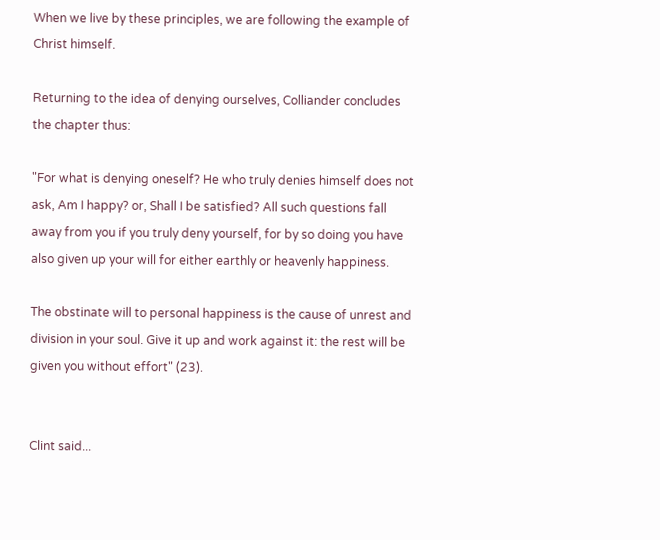When we live by these principles, we are following the example of Christ himself.

Returning to the idea of denying ourselves, Colliander concludes the chapter thus:

"For what is denying oneself? He who truly denies himself does not ask, Am I happy? or, Shall I be satisfied? All such questions fall away from you if you truly deny yourself, for by so doing you have also given up your will for either earthly or heavenly happiness.

The obstinate will to personal happiness is the cause of unrest and division in your soul. Give it up and work against it: the rest will be given you without effort" (23).


Clint said...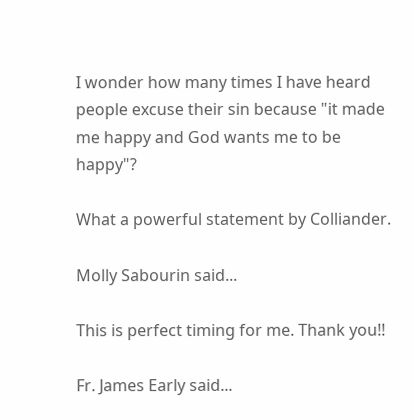I wonder how many times I have heard people excuse their sin because "it made me happy and God wants me to be happy"?

What a powerful statement by Colliander.

Molly Sabourin said...

This is perfect timing for me. Thank you!!

Fr. James Early said...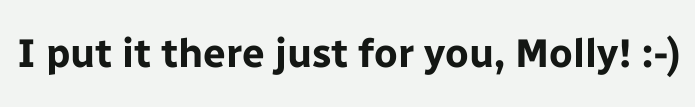I put it there just for you, Molly! :-)